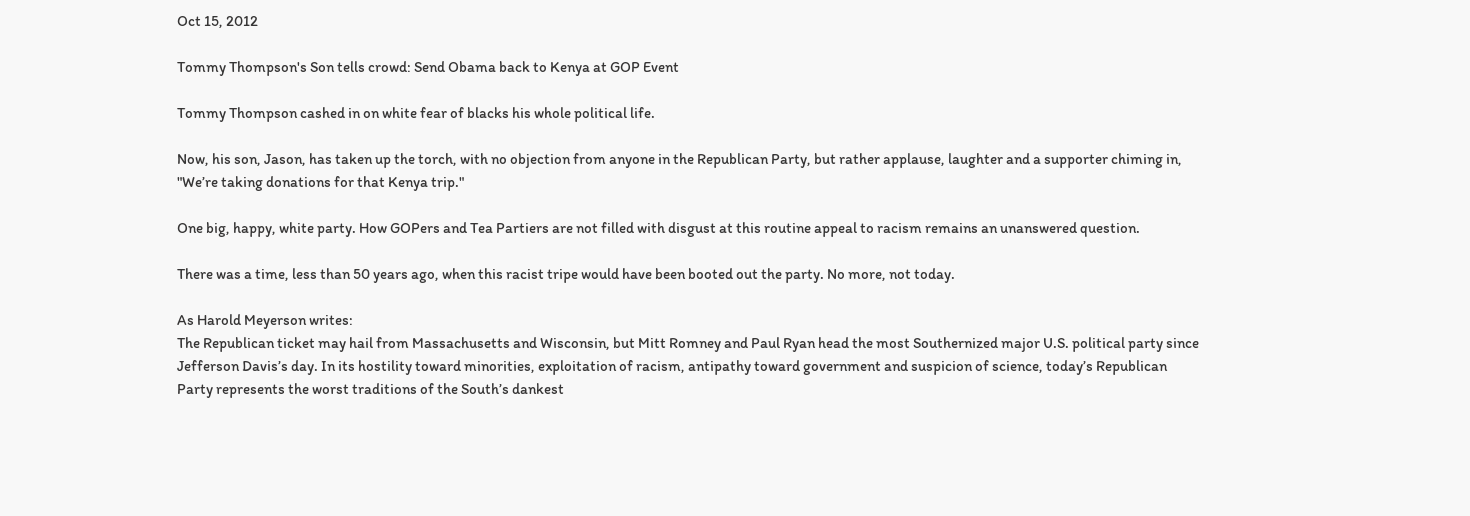Oct 15, 2012

Tommy Thompson's Son tells crowd: Send Obama back to Kenya at GOP Event

Tommy Thompson cashed in on white fear of blacks his whole political life.

Now, his son, Jason, has taken up the torch, with no objection from anyone in the Republican Party, but rather applause, laughter and a supporter chiming in, "We’re taking donations for that Kenya trip."

One big, happy, white party. How GOPers and Tea Partiers are not filled with disgust at this routine appeal to racism remains an unanswered question.

There was a time, less than 50 years ago, when this racist tripe would have been booted out the party. No more, not today.

As Harold Meyerson writes:
The Republican ticket may hail from Massachusetts and Wisconsin, but Mitt Romney and Paul Ryan head the most Southernized major U.S. political party since Jefferson Davis’s day. In its hostility toward minorities, exploitation of racism, antipathy toward government and suspicion of science, today’s Republican Party represents the worst traditions of the South’s dankest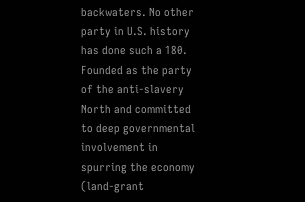backwaters. No other party in U.S. history has done such a 180. Founded as the party of the anti-slavery North and committed to deep governmental involvement in spurring the economy (land-grant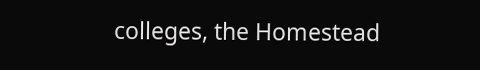colleges, the Homestead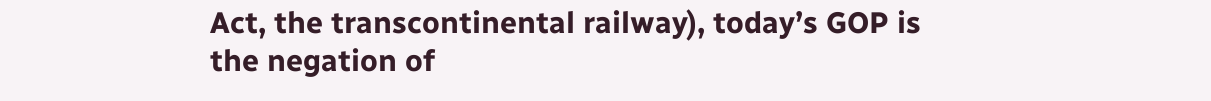Act, the transcontinental railway), today’s GOP is the negation of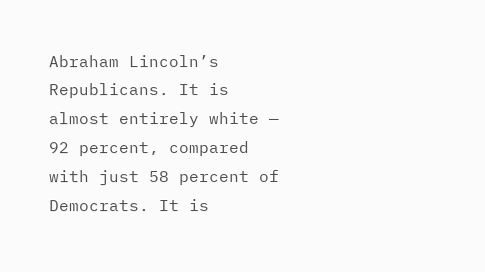Abraham Lincoln’s Republicans. It is almost entirely white — 92 percent, compared with just 58 percent of Democrats. It is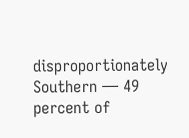disproportionately Southern — 49 percent of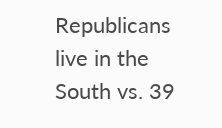Republicans live in the South vs. 39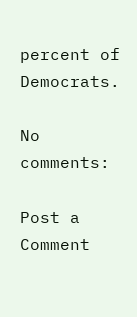percent of Democrats.

No comments:

Post a Comment